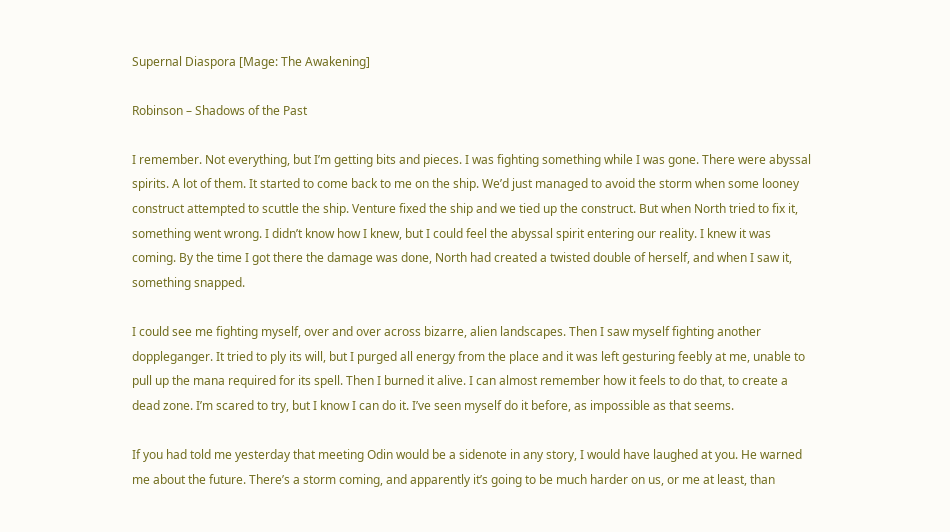Supernal Diaspora [Mage: The Awakening]

Robinson – Shadows of the Past

I remember. Not everything, but I’m getting bits and pieces. I was fighting something while I was gone. There were abyssal spirits. A lot of them. It started to come back to me on the ship. We’d just managed to avoid the storm when some looney construct attempted to scuttle the ship. Venture fixed the ship and we tied up the construct. But when North tried to fix it, something went wrong. I didn’t know how I knew, but I could feel the abyssal spirit entering our reality. I knew it was coming. By the time I got there the damage was done, North had created a twisted double of herself, and when I saw it, something snapped.

I could see me fighting myself, over and over across bizarre, alien landscapes. Then I saw myself fighting another doppleganger. It tried to ply its will, but I purged all energy from the place and it was left gesturing feebly at me, unable to pull up the mana required for its spell. Then I burned it alive. I can almost remember how it feels to do that, to create a dead zone. I’m scared to try, but I know I can do it. I’ve seen myself do it before, as impossible as that seems.

If you had told me yesterday that meeting Odin would be a sidenote in any story, I would have laughed at you. He warned me about the future. There’s a storm coming, and apparently it’s going to be much harder on us, or me at least, than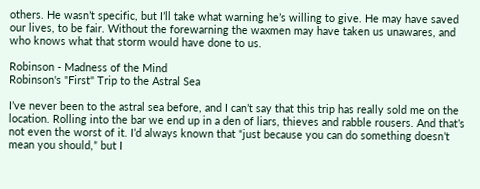others. He wasn’t specific, but I’ll take what warning he’s willing to give. He may have saved our lives, to be fair. Without the forewarning the waxmen may have taken us unawares, and who knows what that storm would have done to us.

Robinson - Madness of the Mind
Robinson's "First" Trip to the Astral Sea

I’ve never been to the astral sea before, and I can’t say that this trip has really sold me on the location. Rolling into the bar we end up in a den of liars, thieves and rabble rousers. And that’s not even the worst of it. I’d always known that “just because you can do something doesn’t mean you should,” but I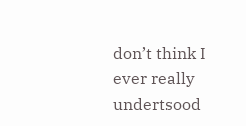don’t think I ever really undertsood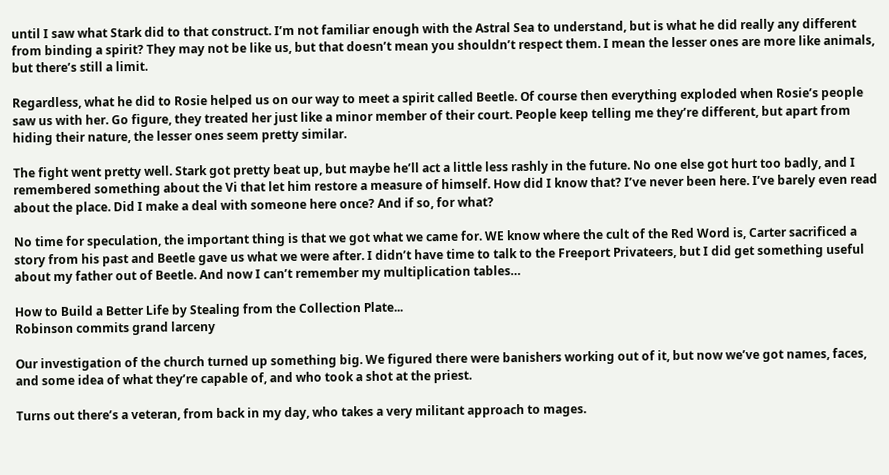until I saw what Stark did to that construct. I’m not familiar enough with the Astral Sea to understand, but is what he did really any different from binding a spirit? They may not be like us, but that doesn’t mean you shouldn’t respect them. I mean the lesser ones are more like animals, but there’s still a limit.

Regardless, what he did to Rosie helped us on our way to meet a spirit called Beetle. Of course then everything exploded when Rosie’s people saw us with her. Go figure, they treated her just like a minor member of their court. People keep telling me they’re different, but apart from hiding their nature, the lesser ones seem pretty similar.

The fight went pretty well. Stark got pretty beat up, but maybe he’ll act a little less rashly in the future. No one else got hurt too badly, and I remembered something about the Vi that let him restore a measure of himself. How did I know that? I’ve never been here. I’ve barely even read about the place. Did I make a deal with someone here once? And if so, for what?

No time for speculation, the important thing is that we got what we came for. WE know where the cult of the Red Word is, Carter sacrificed a story from his past and Beetle gave us what we were after. I didn’t have time to talk to the Freeport Privateers, but I did get something useful about my father out of Beetle. And now I can’t remember my multiplication tables…

How to Build a Better Life by Stealing from the Collection Plate...
Robinson commits grand larceny

Our investigation of the church turned up something big. We figured there were banishers working out of it, but now we’ve got names, faces, and some idea of what they’re capable of, and who took a shot at the priest.

Turns out there’s a veteran, from back in my day, who takes a very militant approach to mages.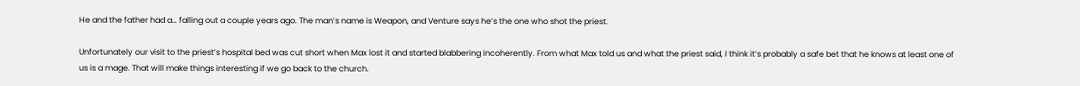He and the father had a… falling out a couple years ago. The man’s name is Weapon, and Venture says he’s the one who shot the priest.

Unfortunately our visit to the priest’s hospital bed was cut short when Max lost it and started blabbering incoherently. From what Max told us and what the priest said, I think it’s probably a safe bet that he knows at least one of us is a mage. That will make things interesting if we go back to the church.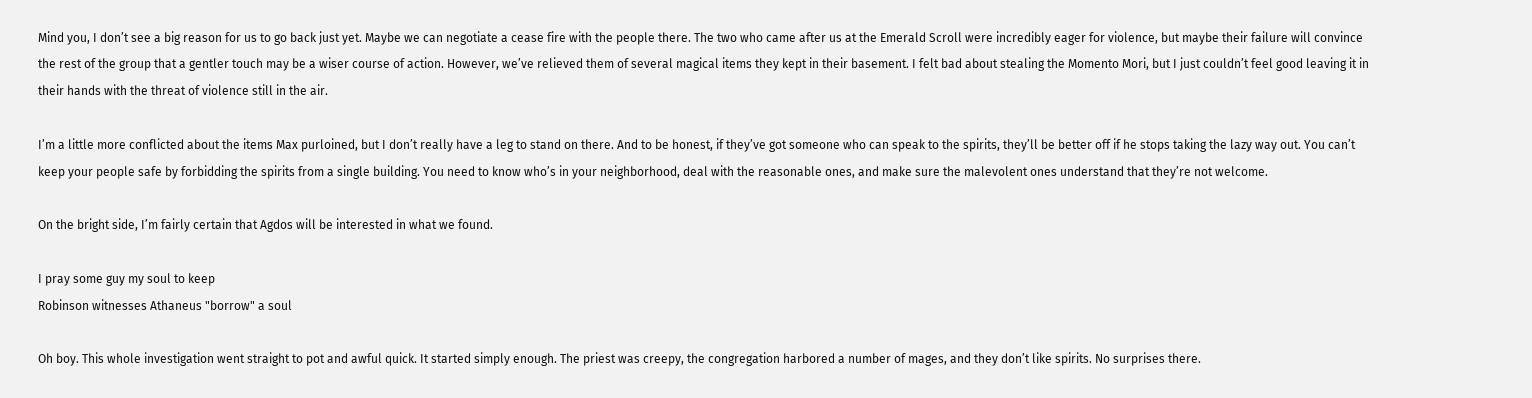Mind you, I don’t see a big reason for us to go back just yet. Maybe we can negotiate a cease fire with the people there. The two who came after us at the Emerald Scroll were incredibly eager for violence, but maybe their failure will convince the rest of the group that a gentler touch may be a wiser course of action. However, we’ve relieved them of several magical items they kept in their basement. I felt bad about stealing the Momento Mori, but I just couldn’t feel good leaving it in their hands with the threat of violence still in the air.

I’m a little more conflicted about the items Max purloined, but I don’t really have a leg to stand on there. And to be honest, if they’ve got someone who can speak to the spirits, they’ll be better off if he stops taking the lazy way out. You can’t keep your people safe by forbidding the spirits from a single building. You need to know who’s in your neighborhood, deal with the reasonable ones, and make sure the malevolent ones understand that they’re not welcome.

On the bright side, I’m fairly certain that Agdos will be interested in what we found.

I pray some guy my soul to keep
Robinson witnesses Athaneus "borrow" a soul

Oh boy. This whole investigation went straight to pot and awful quick. It started simply enough. The priest was creepy, the congregation harbored a number of mages, and they don’t like spirits. No surprises there.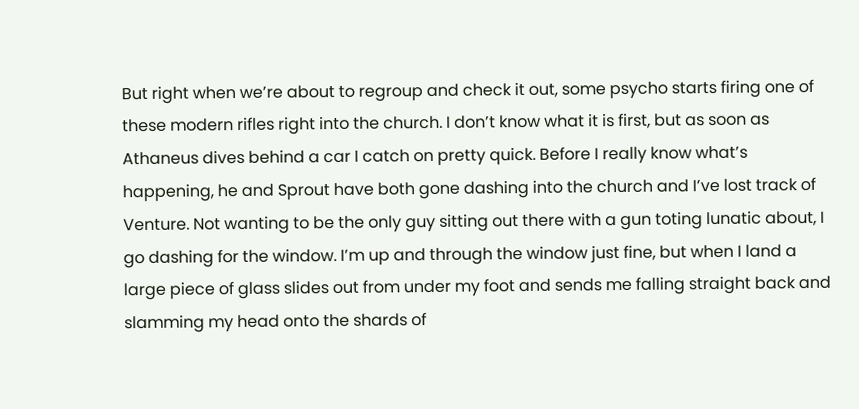But right when we’re about to regroup and check it out, some psycho starts firing one of these modern rifles right into the church. I don’t know what it is first, but as soon as Athaneus dives behind a car I catch on pretty quick. Before I really know what’s happening, he and Sprout have both gone dashing into the church and I’ve lost track of Venture. Not wanting to be the only guy sitting out there with a gun toting lunatic about, I go dashing for the window. I’m up and through the window just fine, but when I land a large piece of glass slides out from under my foot and sends me falling straight back and slamming my head onto the shards of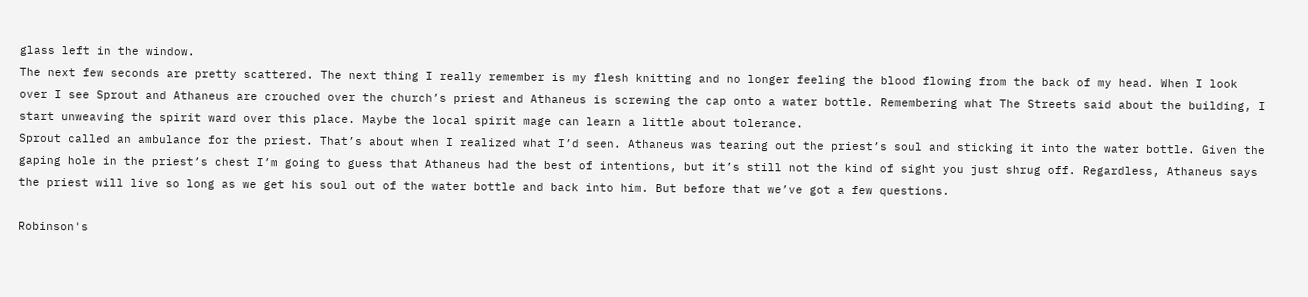glass left in the window.
The next few seconds are pretty scattered. The next thing I really remember is my flesh knitting and no longer feeling the blood flowing from the back of my head. When I look over I see Sprout and Athaneus are crouched over the church’s priest and Athaneus is screwing the cap onto a water bottle. Remembering what The Streets said about the building, I start unweaving the spirit ward over this place. Maybe the local spirit mage can learn a little about tolerance.
Sprout called an ambulance for the priest. That’s about when I realized what I’d seen. Athaneus was tearing out the priest’s soul and sticking it into the water bottle. Given the gaping hole in the priest’s chest I’m going to guess that Athaneus had the best of intentions, but it’s still not the kind of sight you just shrug off. Regardless, Athaneus says the priest will live so long as we get his soul out of the water bottle and back into him. But before that we’ve got a few questions.

Robinson's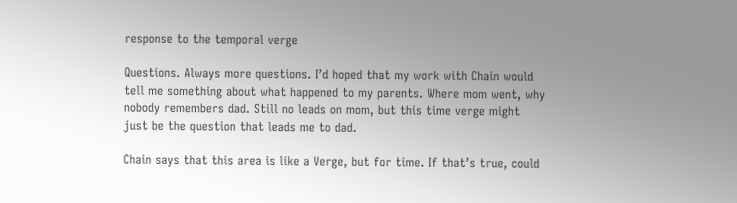response to the temporal verge

Questions. Always more questions. I’d hoped that my work with Chain would tell me something about what happened to my parents. Where mom went, why nobody remembers dad. Still no leads on mom, but this time verge might just be the question that leads me to dad.

Chain says that this area is like a Verge, but for time. If that’s true, could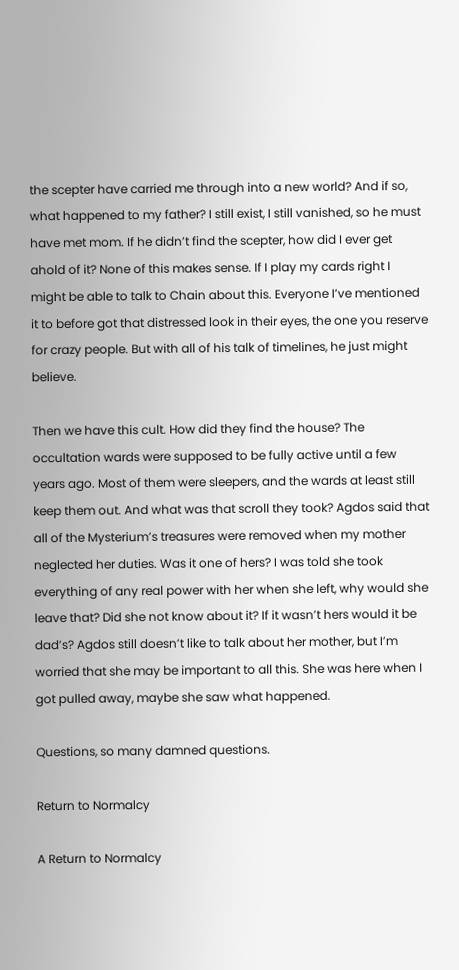the scepter have carried me through into a new world? And if so, what happened to my father? I still exist, I still vanished, so he must have met mom. If he didn’t find the scepter, how did I ever get ahold of it? None of this makes sense. If I play my cards right I might be able to talk to Chain about this. Everyone I’ve mentioned it to before got that distressed look in their eyes, the one you reserve for crazy people. But with all of his talk of timelines, he just might believe.

Then we have this cult. How did they find the house? The occultation wards were supposed to be fully active until a few years ago. Most of them were sleepers, and the wards at least still keep them out. And what was that scroll they took? Agdos said that all of the Mysterium’s treasures were removed when my mother neglected her duties. Was it one of hers? I was told she took everything of any real power with her when she left, why would she leave that? Did she not know about it? If it wasn’t hers would it be dad’s? Agdos still doesn’t like to talk about her mother, but I’m worried that she may be important to all this. She was here when I got pulled away, maybe she saw what happened.

Questions, so many damned questions.

Return to Normalcy

A Return to Normalcy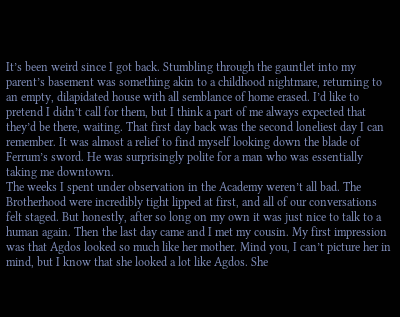It’s been weird since I got back. Stumbling through the gauntlet into my parent’s basement was something akin to a childhood nightmare, returning to an empty, dilapidated house with all semblance of home erased. I’d like to pretend I didn’t call for them, but I think a part of me always expected that they’d be there, waiting. That first day back was the second loneliest day I can remember. It was almost a relief to find myself looking down the blade of Ferrum’s sword. He was surprisingly polite for a man who was essentially taking me downtown.
The weeks I spent under observation in the Academy weren’t all bad. The Brotherhood were incredibly tight lipped at first, and all of our conversations felt staged. But honestly, after so long on my own it was just nice to talk to a human again. Then the last day came and I met my cousin. My first impression was that Agdos looked so much like her mother. Mind you, I can’t picture her in mind, but I know that she looked a lot like Agdos. She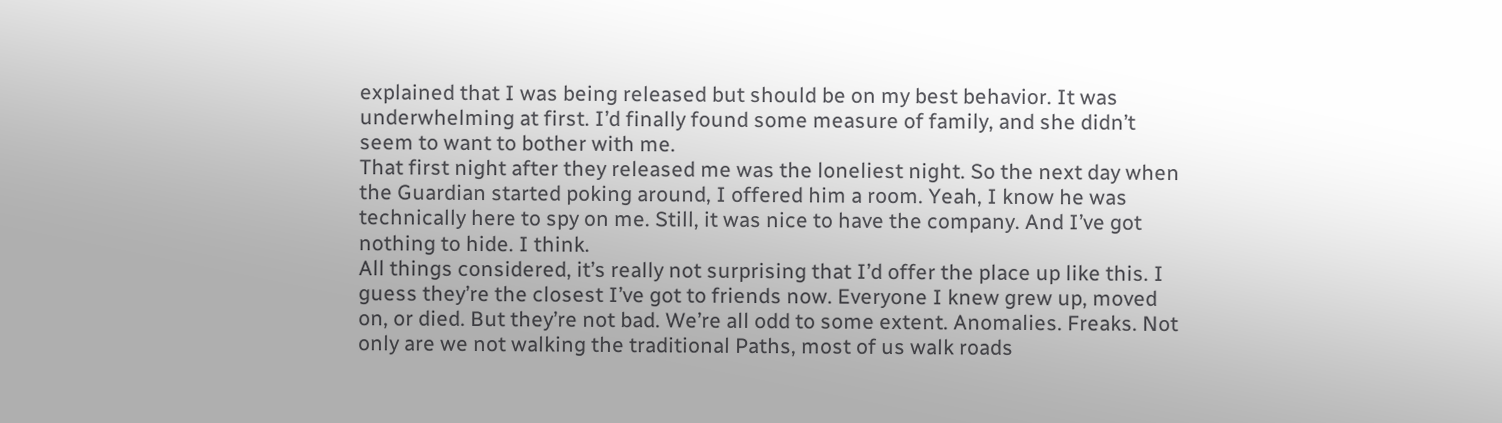explained that I was being released but should be on my best behavior. It was underwhelming at first. I’d finally found some measure of family, and she didn’t seem to want to bother with me.
That first night after they released me was the loneliest night. So the next day when the Guardian started poking around, I offered him a room. Yeah, I know he was technically here to spy on me. Still, it was nice to have the company. And I’ve got nothing to hide. I think.
All things considered, it’s really not surprising that I’d offer the place up like this. I guess they’re the closest I’ve got to friends now. Everyone I knew grew up, moved on, or died. But they’re not bad. We’re all odd to some extent. Anomalies. Freaks. Not only are we not walking the traditional Paths, most of us walk roads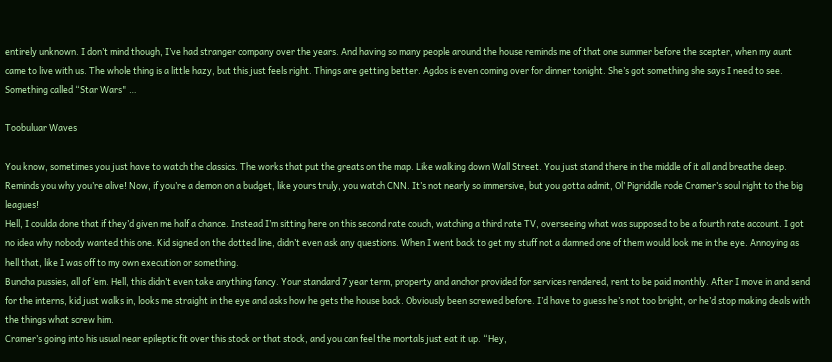entirely unknown. I don’t mind though, I’ve had stranger company over the years. And having so many people around the house reminds me of that one summer before the scepter, when my aunt came to live with us. The whole thing is a little hazy, but this just feels right. Things are getting better. Agdos is even coming over for dinner tonight. She’s got something she says I need to see. Something called “Star Wars" …

Toobuluar Waves

You know, sometimes you just have to watch the classics. The works that put the greats on the map. Like walking down Wall Street. You just stand there in the middle of it all and breathe deep. Reminds you why you’re alive! Now, if you’re a demon on a budget, like yours truly, you watch CNN. It’s not nearly so immersive, but you gotta admit, Ol’ Pigriddle rode Cramer’s soul right to the big leagues!
Hell, I coulda done that if they’d given me half a chance. Instead I’m sitting here on this second rate couch, watching a third rate TV, overseeing what was supposed to be a fourth rate account. I got no idea why nobody wanted this one. Kid signed on the dotted line, didn’t even ask any questions. When I went back to get my stuff not a damned one of them would look me in the eye. Annoying as hell that, like I was off to my own execution or something.
Buncha pussies, all of ‘em. Hell, this didn’t even take anything fancy. Your standard 7 year term, property and anchor provided for services rendered, rent to be paid monthly. After I move in and send for the interns, kid just walks in, looks me straight in the eye and asks how he gets the house back. Obviously been screwed before. I’d have to guess he’s not too bright, or he’d stop making deals with the things what screw him.
Cramer’s going into his usual near epileptic fit over this stock or that stock, and you can feel the mortals just eat it up. “Hey,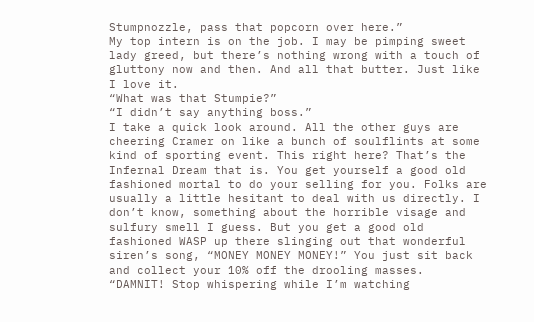Stumpnozzle, pass that popcorn over here.”
My top intern is on the job. I may be pimping sweet lady greed, but there’s nothing wrong with a touch of gluttony now and then. And all that butter. Just like I love it.
“What was that Stumpie?”
“I didn’t say anything boss.”
I take a quick look around. All the other guys are cheering Cramer on like a bunch of soulflints at some kind of sporting event. This right here? That’s the Infernal Dream that is. You get yourself a good old fashioned mortal to do your selling for you. Folks are usually a little hesitant to deal with us directly. I don’t know, something about the horrible visage and sulfury smell I guess. But you get a good old fashioned WASP up there slinging out that wonderful siren’s song, “MONEY MONEY MONEY!” You just sit back and collect your 10% off the drooling masses.
“DAMNIT! Stop whispering while I’m watching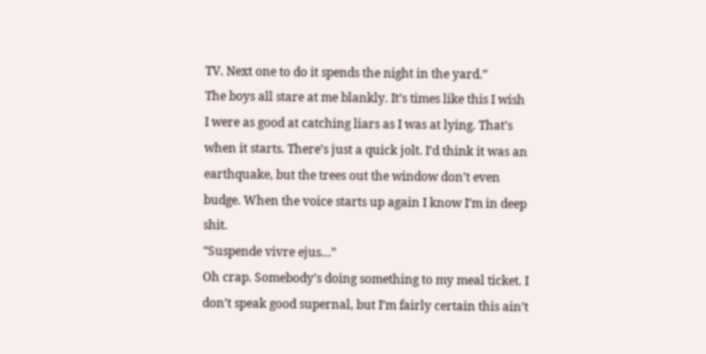TV. Next one to do it spends the night in the yard.”
The boys all stare at me blankly. It’s times like this I wish I were as good at catching liars as I was at lying. That’s when it starts. There’s just a quick jolt. I’d think it was an earthquake, but the trees out the window don’t even budge. When the voice starts up again I know I’m in deep shit.
“Suspende vivre ejus…”
Oh crap. Somebody’s doing something to my meal ticket. I don’t speak good supernal, but I’m fairly certain this ain’t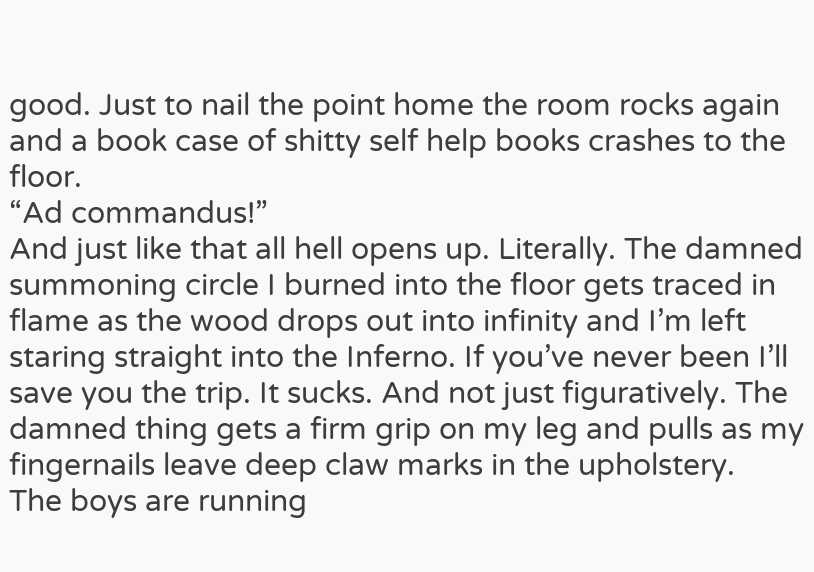good. Just to nail the point home the room rocks again and a book case of shitty self help books crashes to the floor.
“Ad commandus!”
And just like that all hell opens up. Literally. The damned summoning circle I burned into the floor gets traced in flame as the wood drops out into infinity and I’m left staring straight into the Inferno. If you’ve never been I’ll save you the trip. It sucks. And not just figuratively. The damned thing gets a firm grip on my leg and pulls as my fingernails leave deep claw marks in the upholstery.
The boys are running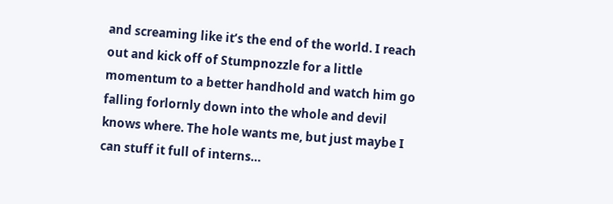and screaming like it’s the end of the world. I reach out and kick off of Stumpnozzle for a little momentum to a better handhold and watch him go falling forlornly down into the whole and devil knows where. The hole wants me, but just maybe I can stuff it full of interns…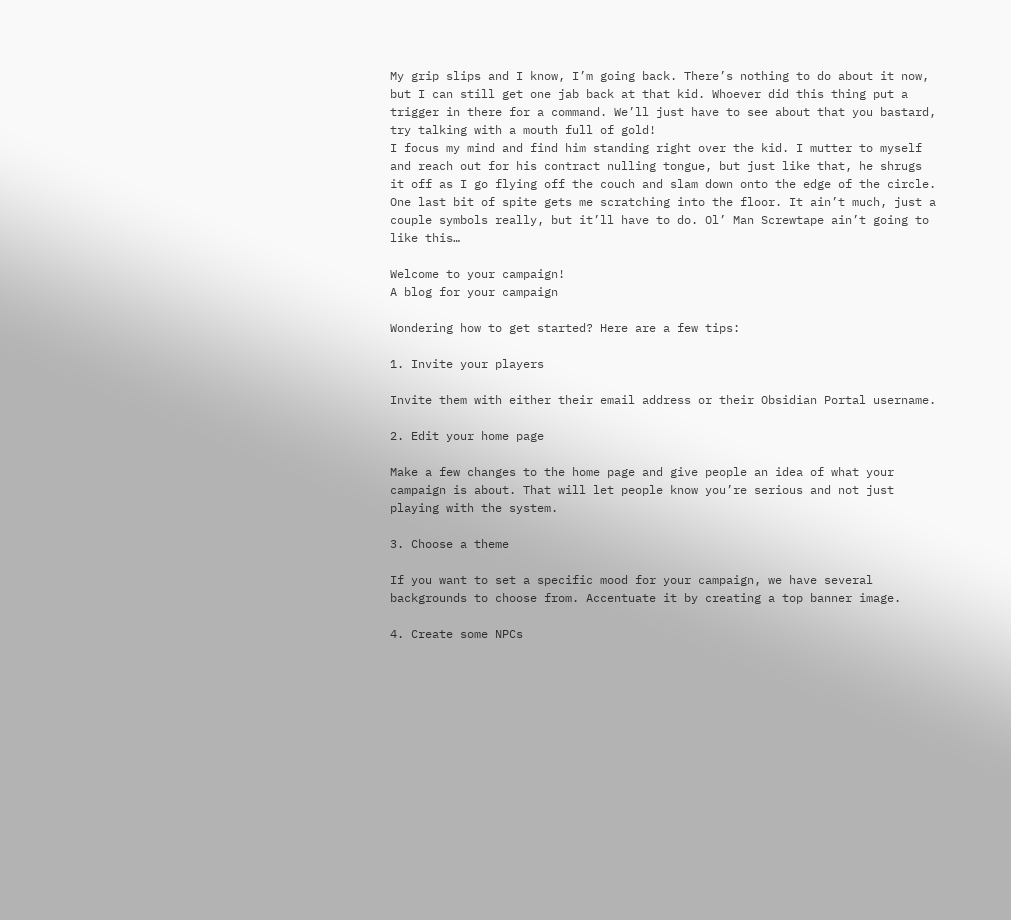My grip slips and I know, I’m going back. There’s nothing to do about it now, but I can still get one jab back at that kid. Whoever did this thing put a trigger in there for a command. We’ll just have to see about that you bastard, try talking with a mouth full of gold!
I focus my mind and find him standing right over the kid. I mutter to myself and reach out for his contract nulling tongue, but just like that, he shrugs it off as I go flying off the couch and slam down onto the edge of the circle. One last bit of spite gets me scratching into the floor. It ain’t much, just a couple symbols really, but it’ll have to do. Ol’ Man Screwtape ain’t going to like this…

Welcome to your campaign!
A blog for your campaign

Wondering how to get started? Here are a few tips:

1. Invite your players

Invite them with either their email address or their Obsidian Portal username.

2. Edit your home page

Make a few changes to the home page and give people an idea of what your campaign is about. That will let people know you’re serious and not just playing with the system.

3. Choose a theme

If you want to set a specific mood for your campaign, we have several backgrounds to choose from. Accentuate it by creating a top banner image.

4. Create some NPCs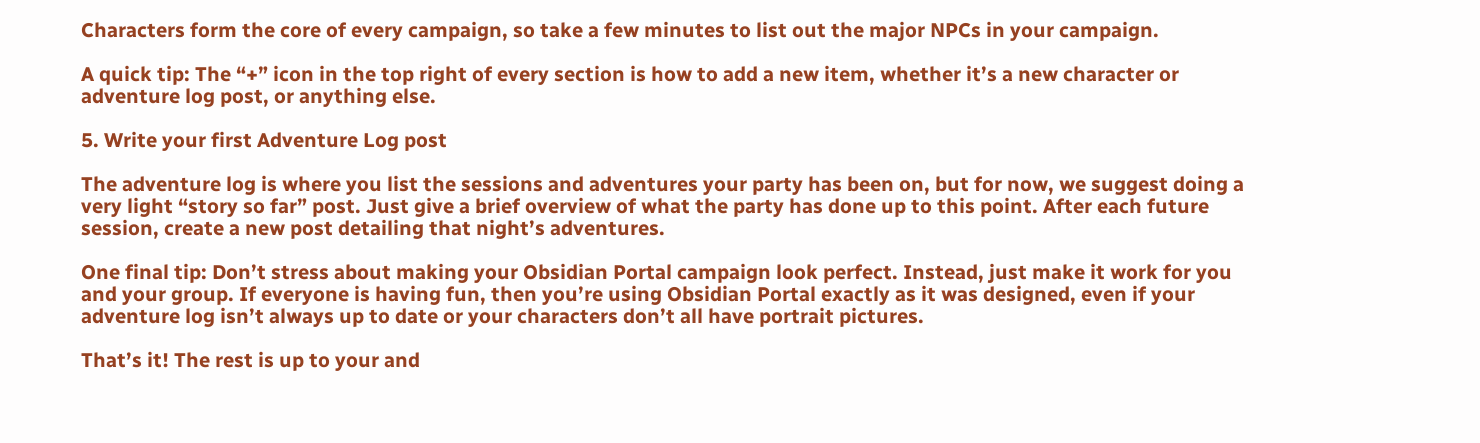Characters form the core of every campaign, so take a few minutes to list out the major NPCs in your campaign.

A quick tip: The “+” icon in the top right of every section is how to add a new item, whether it’s a new character or adventure log post, or anything else.

5. Write your first Adventure Log post

The adventure log is where you list the sessions and adventures your party has been on, but for now, we suggest doing a very light “story so far” post. Just give a brief overview of what the party has done up to this point. After each future session, create a new post detailing that night’s adventures.

One final tip: Don’t stress about making your Obsidian Portal campaign look perfect. Instead, just make it work for you and your group. If everyone is having fun, then you’re using Obsidian Portal exactly as it was designed, even if your adventure log isn’t always up to date or your characters don’t all have portrait pictures.

That’s it! The rest is up to your and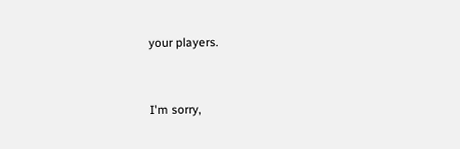your players.


I'm sorry,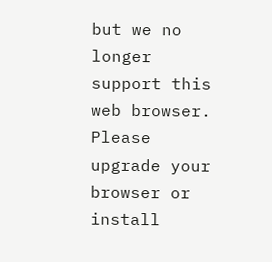but we no longer support this web browser. Please upgrade your browser or install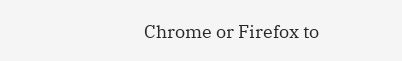Chrome or Firefox to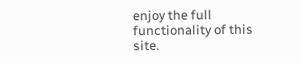enjoy the full functionality of this site.